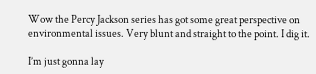Wow the Percy Jackson series has got some great perspective on environmental issues. Very blunt and straight to the point. I dig it.

I’m just gonna lay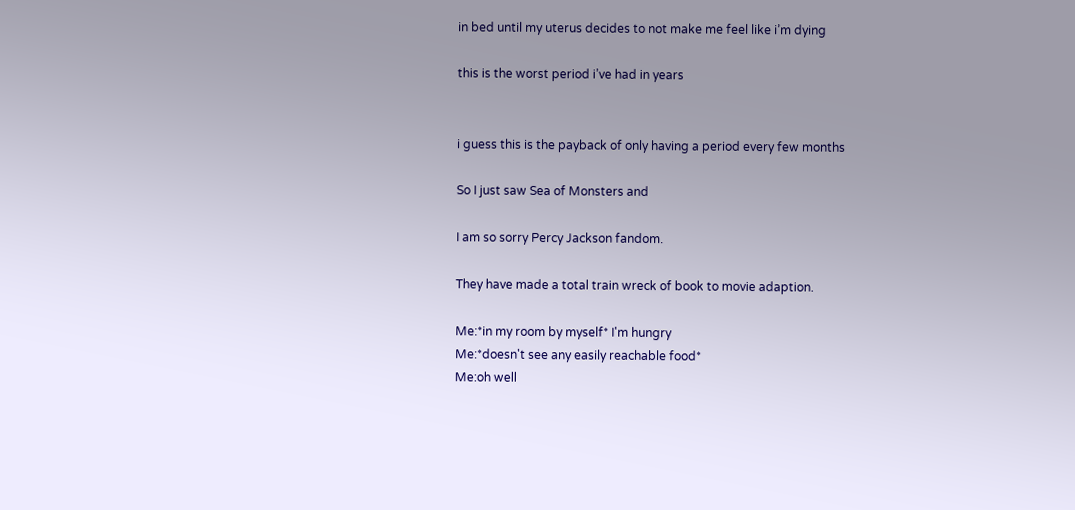in bed until my uterus decides to not make me feel like i’m dying

this is the worst period i’ve had in years


i guess this is the payback of only having a period every few months

So I just saw Sea of Monsters and

I am so sorry Percy Jackson fandom.

They have made a total train wreck of book to movie adaption.

Me:*in my room by myself* I'm hungry
Me:*doesn't see any easily reachable food*
Me:oh well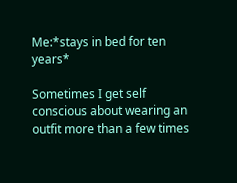Me:*stays in bed for ten years*

Sometimes I get self conscious about wearing an outfit more than a few times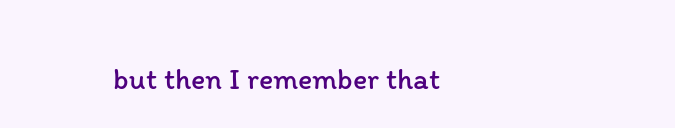but then I remember that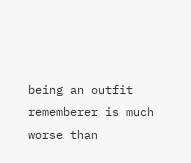being an outfit rememberer is much worse than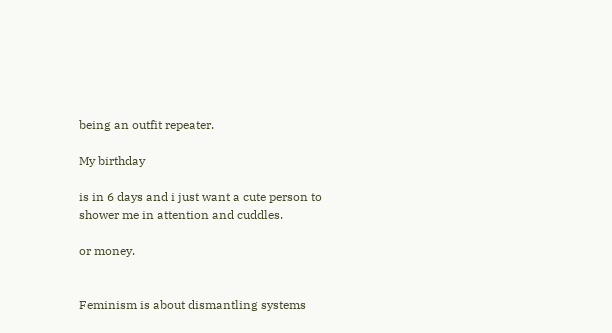being an outfit repeater.

My birthday

is in 6 days and i just want a cute person to shower me in attention and cuddles.

or money.


Feminism is about dismantling systems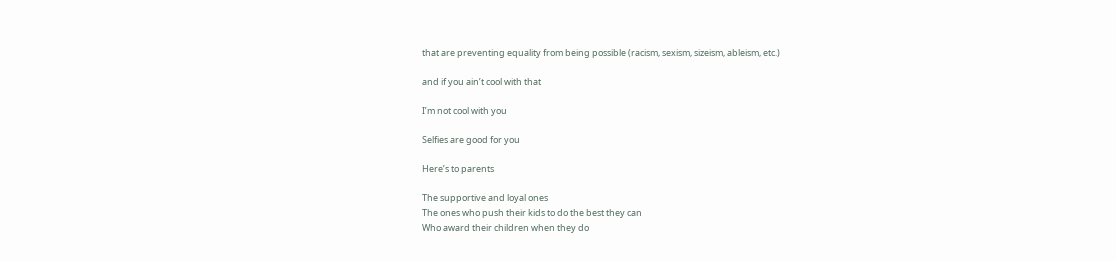that are preventing equality from being possible (racism, sexism, sizeism, ableism, etc.)

and if you ain’t cool with that

I’m not cool with you

Selfies are good for you

Here’s to parents

The supportive and loyal ones
The ones who push their kids to do the best they can
Who award their children when they do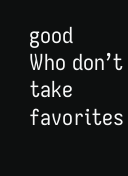good
Who don’t take favorites